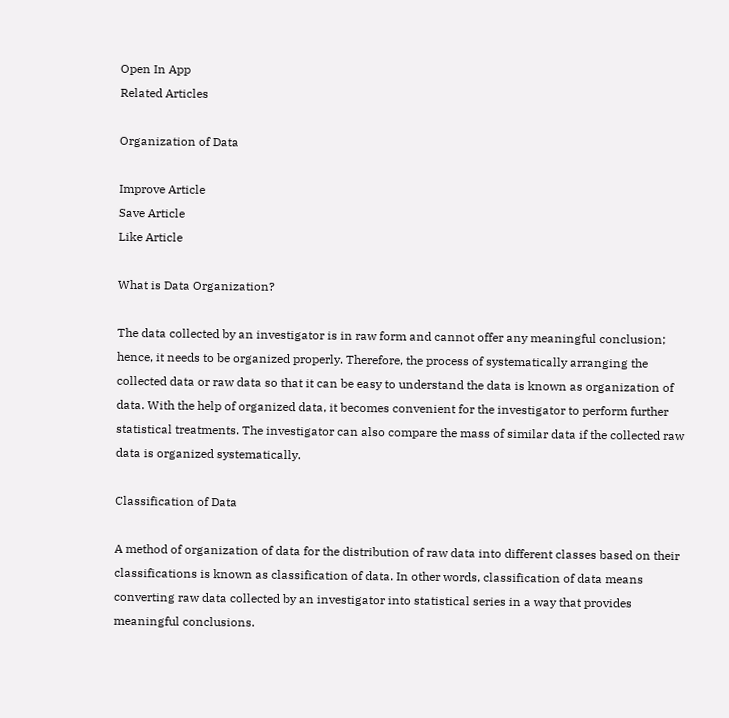Open In App
Related Articles

Organization of Data

Improve Article
Save Article
Like Article

What is Data Organization?

The data collected by an investigator is in raw form and cannot offer any meaningful conclusion; hence, it needs to be organized properly. Therefore, the process of systematically arranging the collected data or raw data so that it can be easy to understand the data is known as organization of data. With the help of organized data, it becomes convenient for the investigator to perform further statistical treatments. The investigator can also compare the mass of similar data if the collected raw data is organized systematically.

Classification of Data

A method of organization of data for the distribution of raw data into different classes based on their classifications is known as classification of data. In other words, classification of data means converting raw data collected by an investigator into statistical series in a way that provides meaningful conclusions.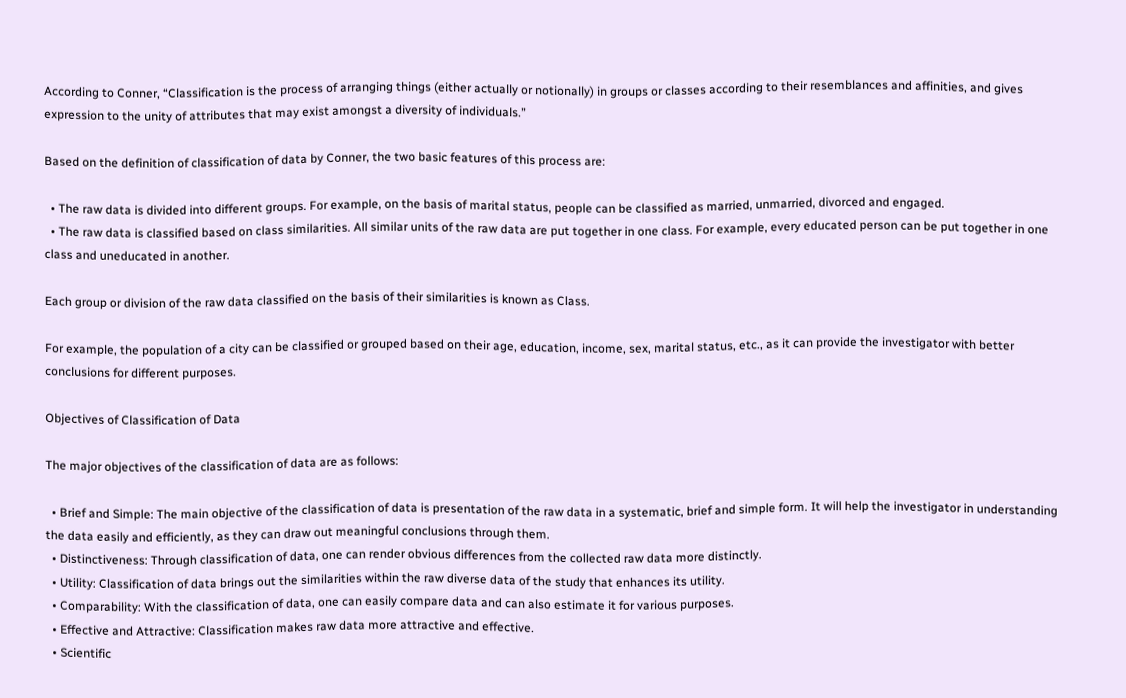According to Conner, “Classification is the process of arranging things (either actually or notionally) in groups or classes according to their resemblances and affinities, and gives expression to the unity of attributes that may exist amongst a diversity of individuals.”

Based on the definition of classification of data by Conner, the two basic features of this process are:

  • The raw data is divided into different groups. For example, on the basis of marital status, people can be classified as married, unmarried, divorced and engaged.
  • The raw data is classified based on class similarities. All similar units of the raw data are put together in one class. For example, every educated person can be put together in one class and uneducated in another.

Each group or division of the raw data classified on the basis of their similarities is known as Class.

For example, the population of a city can be classified or grouped based on their age, education, income, sex, marital status, etc., as it can provide the investigator with better conclusions for different purposes.

Objectives of Classification of Data

The major objectives of the classification of data are as follows:

  • Brief and Simple: The main objective of the classification of data is presentation of the raw data in a systematic, brief and simple form. It will help the investigator in understanding the data easily and efficiently, as they can draw out meaningful conclusions through them.
  • Distinctiveness: Through classification of data, one can render obvious differences from the collected raw data more distinctly.
  • Utility: Classification of data brings out the similarities within the raw diverse data of the study that enhances its utility.
  • Comparability: With the classification of data, one can easily compare data and can also estimate it for various purposes.
  • Effective and Attractive: Classification makes raw data more attractive and effective.
  • Scientific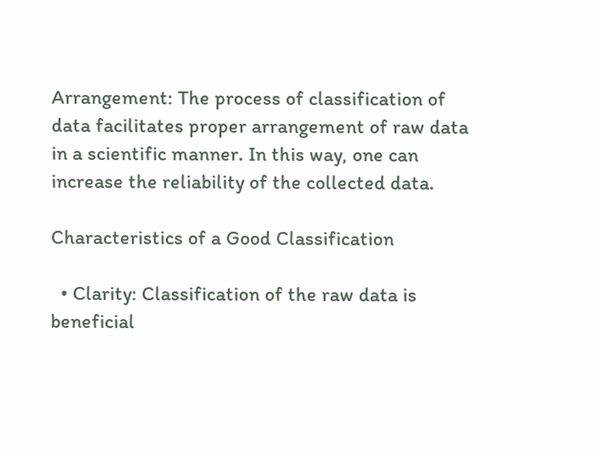Arrangement: The process of classification of data facilitates proper arrangement of raw data in a scientific manner. In this way, one can increase the reliability of the collected data.

Characteristics of a Good Classification

  • Clarity: Classification of the raw data is beneficial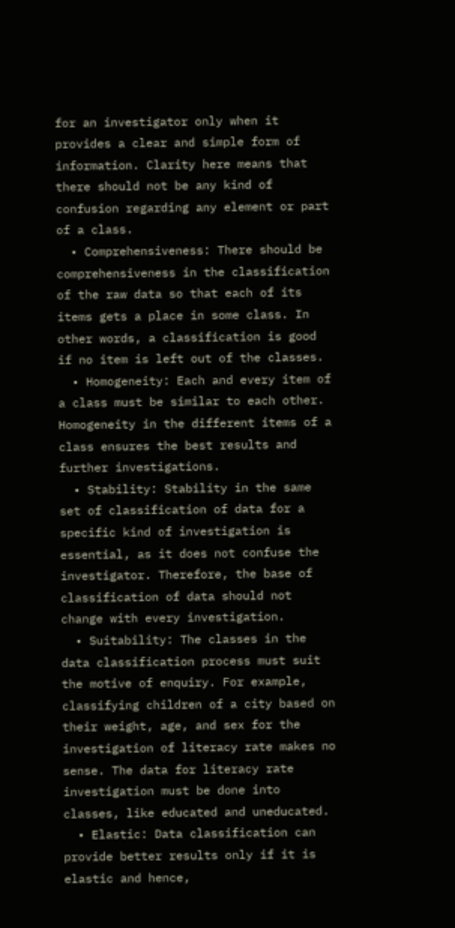for an investigator only when it provides a clear and simple form of information. Clarity here means that there should not be any kind of confusion regarding any element or part of a class.
  • Comprehensiveness: There should be comprehensiveness in the classification of the raw data so that each of its items gets a place in some class. In other words, a classification is good if no item is left out of the classes.
  • Homogeneity: Each and every item of a class must be similar to each other. Homogeneity in the different items of a class ensures the best results and further investigations.
  • Stability: Stability in the same set of classification of data for a specific kind of investigation is essential, as it does not confuse the investigator. Therefore, the base of classification of data should not change with every investigation.
  • Suitability: The classes in the data classification process must suit the motive of enquiry. For example, classifying children of a city based on their weight, age, and sex for the investigation of literacy rate makes no sense. The data for literacy rate investigation must be done into classes, like educated and uneducated.
  • Elastic: Data classification can provide better results only if it is elastic and hence,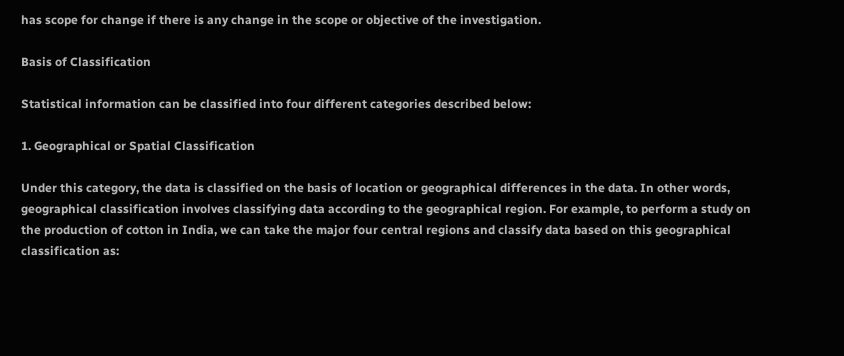has scope for change if there is any change in the scope or objective of the investigation.

Basis of Classification

Statistical information can be classified into four different categories described below:

1. Geographical or Spatial Classification

Under this category, the data is classified on the basis of location or geographical differences in the data. In other words, geographical classification involves classifying data according to the geographical region. For example, to perform a study on the production of cotton in India, we can take the major four central regions and classify data based on this geographical classification as: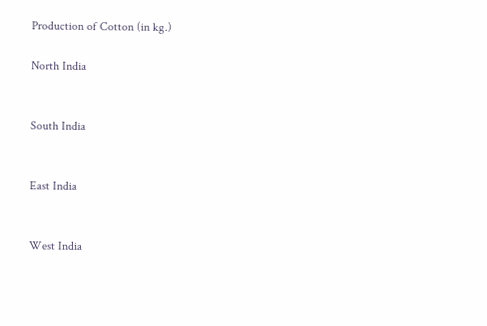Production of Cotton (in kg.)

North India


South India


East India


West India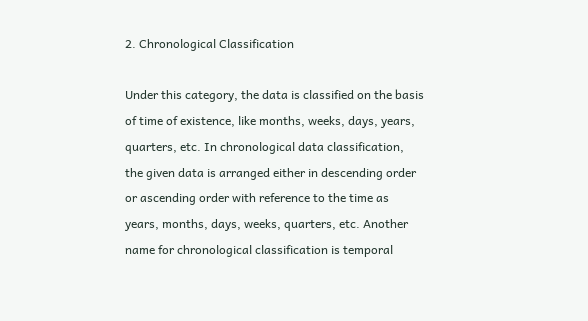2. Chronological Classification

Under this category, the data is classified on the basis of time of existence, like months, weeks, days, years, quarters, etc. In chronological data classification, the given data is arranged either in descending order or ascending order with reference to the time as years, months, days, weeks, quarters, etc. Another name for chronological classification is temporal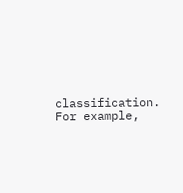classification. For example,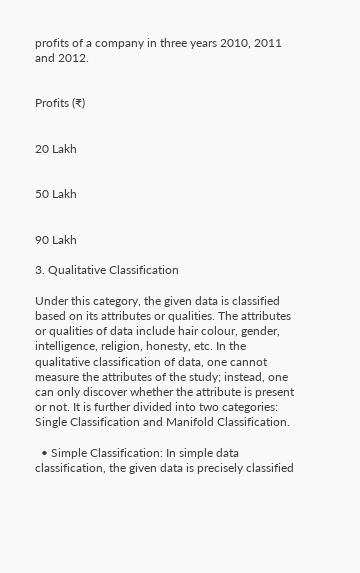profits of a company in three years 2010, 2011 and 2012.


Profits (₹)


20 Lakh


50 Lakh


90 Lakh

3. Qualitative Classification

Under this category, the given data is classified based on its attributes or qualities. The attributes or qualities of data include hair colour, gender, intelligence, religion, honesty, etc. In the qualitative classification of data, one cannot measure the attributes of the study; instead, one can only discover whether the attribute is present or not. It is further divided into two categories: Single Classification and Manifold Classification.

  • Simple Classification: In simple data classification, the given data is precisely classified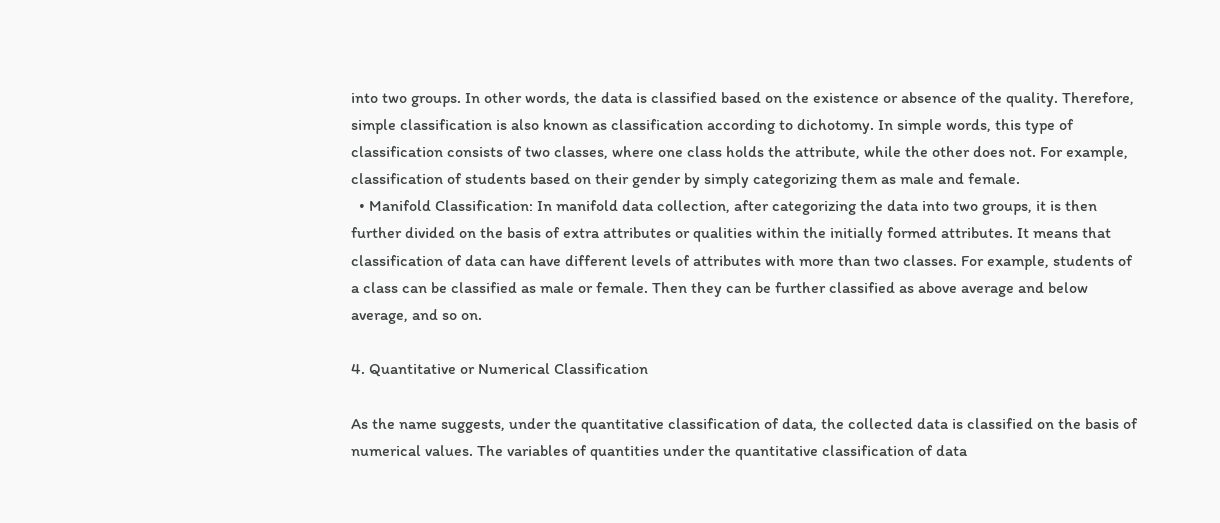into two groups. In other words, the data is classified based on the existence or absence of the quality. Therefore, simple classification is also known as classification according to dichotomy. In simple words, this type of classification consists of two classes, where one class holds the attribute, while the other does not. For example, classification of students based on their gender by simply categorizing them as male and female.
  • Manifold Classification: In manifold data collection, after categorizing the data into two groups, it is then further divided on the basis of extra attributes or qualities within the initially formed attributes. It means that classification of data can have different levels of attributes with more than two classes. For example, students of a class can be classified as male or female. Then they can be further classified as above average and below average, and so on.

4. Quantitative or Numerical Classification

As the name suggests, under the quantitative classification of data, the collected data is classified on the basis of numerical values. The variables of quantities under the quantitative classification of data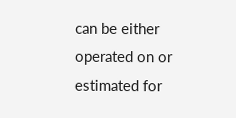can be either operated on or estimated for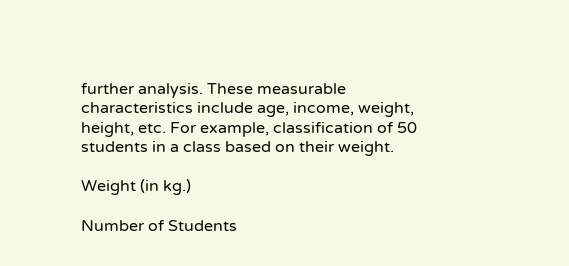further analysis. These measurable characteristics include age, income, weight, height, etc. For example, classification of 50 students in a class based on their weight.

Weight (in kg.)

Number of Students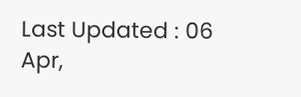Last Updated : 06 Apr,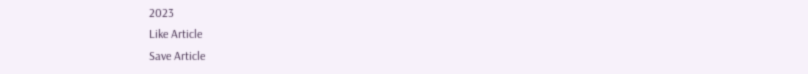2023
Like Article
Save Article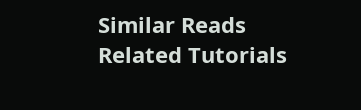Similar Reads
Related Tutorials